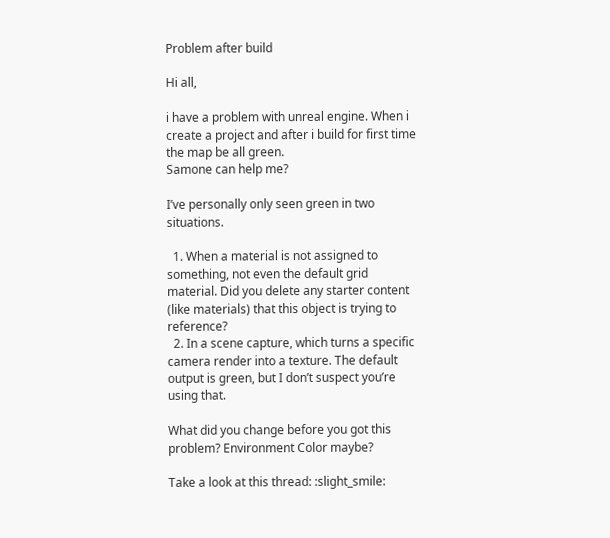Problem after build

Hi all,

i have a problem with unreal engine. When i create a project and after i build for first time the map be all green.
Samone can help me?

I’ve personally only seen green in two situations.

  1. When a material is not assigned to something, not even the default grid material. Did you delete any starter content (like materials) that this object is trying to reference?
  2. In a scene capture, which turns a specific camera render into a texture. The default output is green, but I don’t suspect you’re using that.

What did you change before you got this problem? Environment Color maybe?

Take a look at this thread: :slight_smile: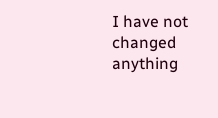I have not changed anything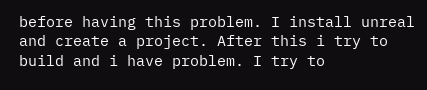before having this problem. I install unreal and create a project. After this i try to build and i have problem. I try to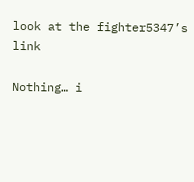look at the fighter5347’s link

Nothing… i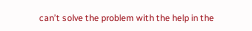can’t solve the problem with the help in the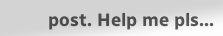post. Help me pls…